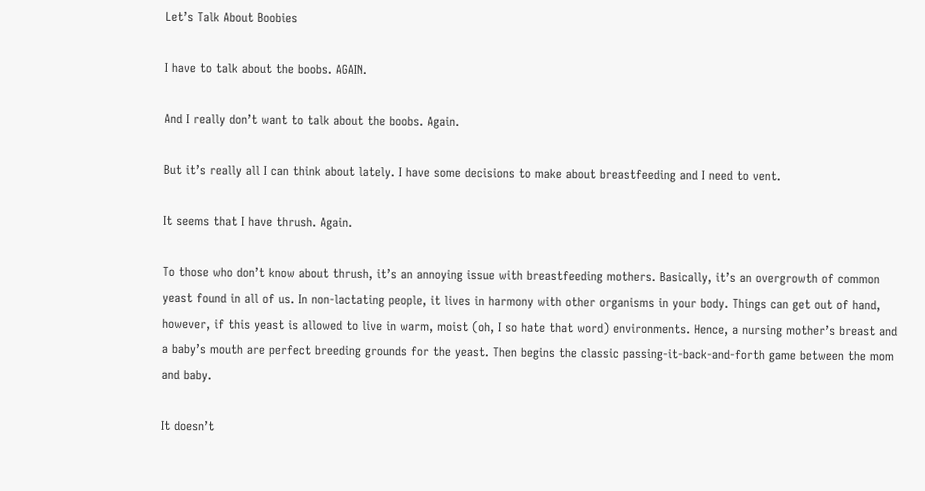Let’s Talk About Boobies

I have to talk about the boobs. AGAIN.

And I really don’t want to talk about the boobs. Again.

But it’s really all I can think about lately. I have some decisions to make about breastfeeding and I need to vent.

It seems that I have thrush. Again.

To those who don’t know about thrush, it’s an annoying issue with breastfeeding mothers. Basically, it’s an overgrowth of common yeast found in all of us. In non-lactating people, it lives in harmony with other organisms in your body. Things can get out of hand, however, if this yeast is allowed to live in warm, moist (oh, I so hate that word) environments. Hence, a nursing mother’s breast and a baby’s mouth are perfect breeding grounds for the yeast. Then begins the classic passing-it-back-and-forth game between the mom and baby.

It doesn’t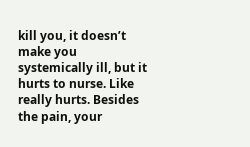kill you, it doesn’t make you systemically ill, but it hurts to nurse. Like really hurts. Besides the pain, your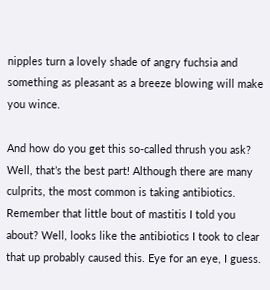nipples turn a lovely shade of angry fuchsia and something as pleasant as a breeze blowing will make you wince.

And how do you get this so-called thrush you ask? Well, that’s the best part! Although there are many culprits, the most common is taking antibiotics. Remember that little bout of mastitis I told you about? Well, looks like the antibiotics I took to clear that up probably caused this. Eye for an eye, I guess.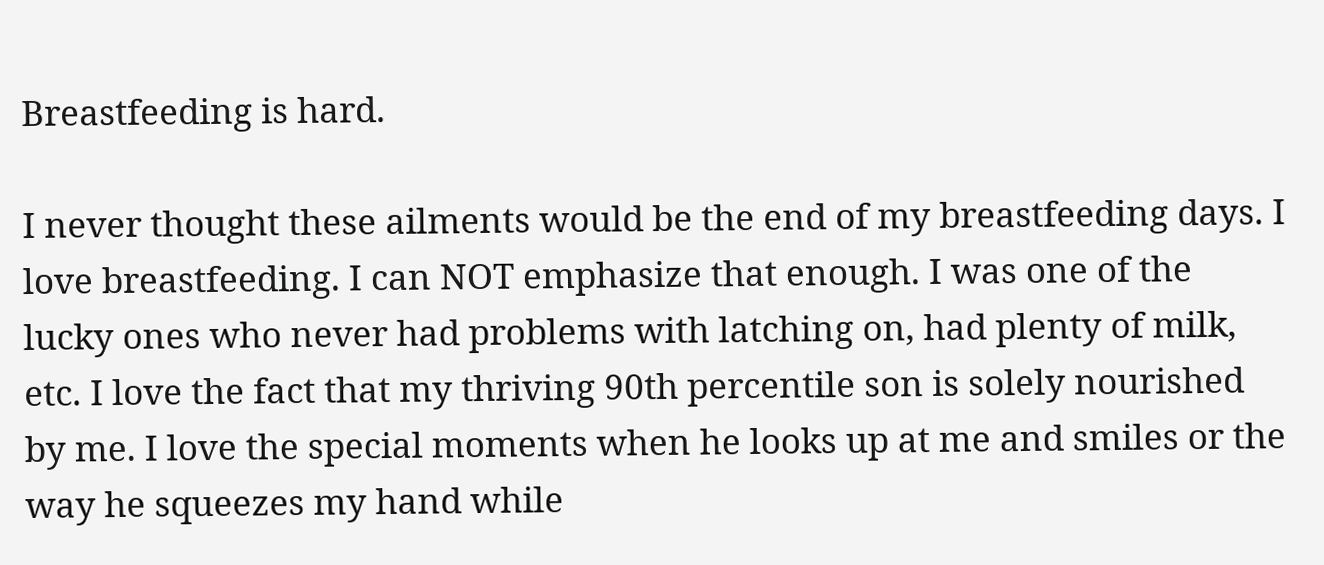Breastfeeding is hard.

I never thought these ailments would be the end of my breastfeeding days. I love breastfeeding. I can NOT emphasize that enough. I was one of the lucky ones who never had problems with latching on, had plenty of milk, etc. I love the fact that my thriving 90th percentile son is solely nourished by me. I love the special moments when he looks up at me and smiles or the way he squeezes my hand while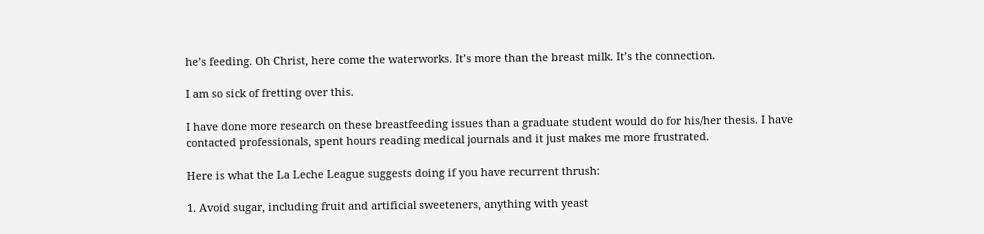he’s feeding. Oh Christ, here come the waterworks. It’s more than the breast milk. It’s the connection.

I am so sick of fretting over this.

I have done more research on these breastfeeding issues than a graduate student would do for his/her thesis. I have contacted professionals, spent hours reading medical journals and it just makes me more frustrated.

Here is what the La Leche League suggests doing if you have recurrent thrush:

1. Avoid sugar, including fruit and artificial sweeteners, anything with yeast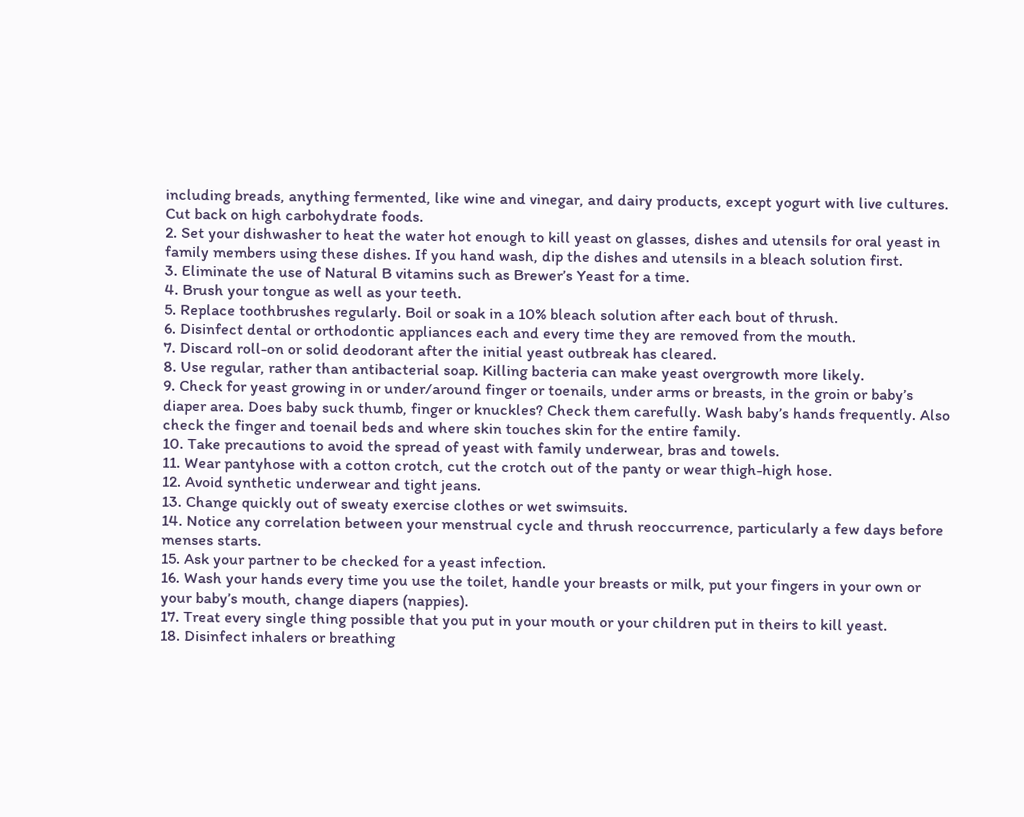including breads, anything fermented, like wine and vinegar, and dairy products, except yogurt with live cultures. Cut back on high carbohydrate foods.
2. Set your dishwasher to heat the water hot enough to kill yeast on glasses, dishes and utensils for oral yeast in family members using these dishes. If you hand wash, dip the dishes and utensils in a bleach solution first.
3. Eliminate the use of Natural B vitamins such as Brewer’s Yeast for a time.
4. Brush your tongue as well as your teeth.
5. Replace toothbrushes regularly. Boil or soak in a 10% bleach solution after each bout of thrush.
6. Disinfect dental or orthodontic appliances each and every time they are removed from the mouth.
7. Discard roll-on or solid deodorant after the initial yeast outbreak has cleared.
8. Use regular, rather than antibacterial soap. Killing bacteria can make yeast overgrowth more likely.
9. Check for yeast growing in or under/around finger or toenails, under arms or breasts, in the groin or baby’s diaper area. Does baby suck thumb, finger or knuckles? Check them carefully. Wash baby’s hands frequently. Also check the finger and toenail beds and where skin touches skin for the entire family.
10. Take precautions to avoid the spread of yeast with family underwear, bras and towels.
11. Wear pantyhose with a cotton crotch, cut the crotch out of the panty or wear thigh-high hose.
12. Avoid synthetic underwear and tight jeans.
13. Change quickly out of sweaty exercise clothes or wet swimsuits.
14. Notice any correlation between your menstrual cycle and thrush reoccurrence, particularly a few days before menses starts.
15. Ask your partner to be checked for a yeast infection.
16. Wash your hands every time you use the toilet, handle your breasts or milk, put your fingers in your own or your baby’s mouth, change diapers (nappies).
17. Treat every single thing possible that you put in your mouth or your children put in theirs to kill yeast.
18. Disinfect inhalers or breathing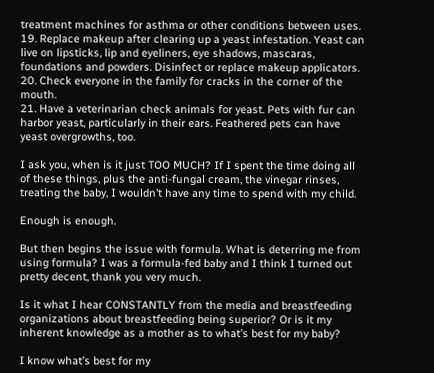treatment machines for asthma or other conditions between uses.
19. Replace makeup after clearing up a yeast infestation. Yeast can live on lipsticks, lip and eyeliners, eye shadows, mascaras, foundations and powders. Disinfect or replace makeup applicators.
20. Check everyone in the family for cracks in the corner of the mouth.
21. Have a veterinarian check animals for yeast. Pets with fur can harbor yeast, particularly in their ears. Feathered pets can have yeast overgrowths, too.

I ask you, when is it just TOO MUCH? If I spent the time doing all of these things, plus the anti-fungal cream, the vinegar rinses, treating the baby, I wouldn’t have any time to spend with my child.

Enough is enough.

But then begins the issue with formula. What is deterring me from using formula? I was a formula-fed baby and I think I turned out pretty decent, thank you very much.

Is it what I hear CONSTANTLY from the media and breastfeeding organizations about breastfeeding being superior? Or is it my inherent knowledge as a mother as to what’s best for my baby?

I know what’s best for my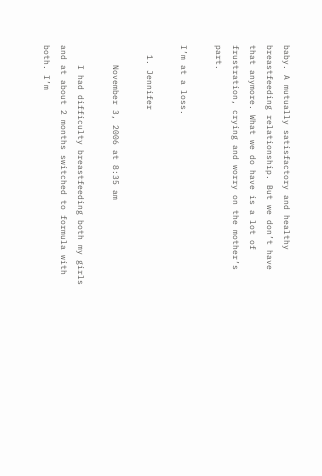baby. A mutually satisfactory and healthy breastfeeding relationship. But we don’t have that anymore. What we do have is a lot of frustration, crying and worry on the mother’s part.

I’m at a loss.

  1. Jennifer

    November 3, 2006 at 8:35 am

    I had difficulty breastfeeding both my girls and at about 2 months switched to formula with both. I’m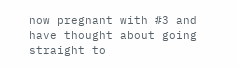now pregnant with #3 and have thought about going straight to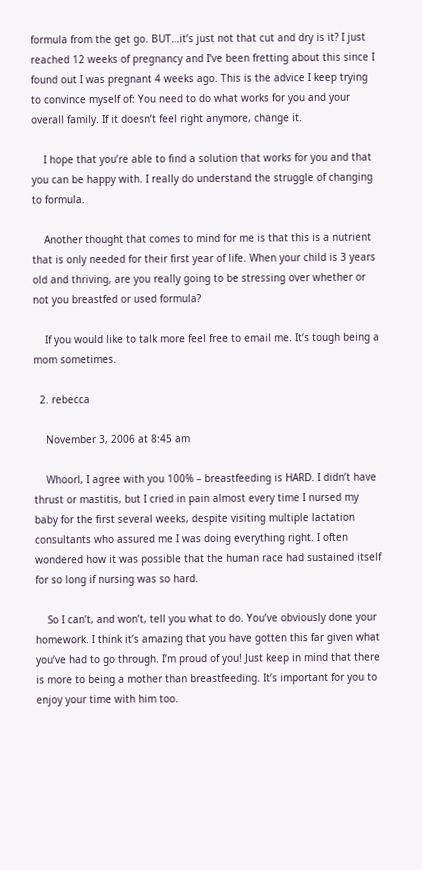formula from the get go. BUT…it’s just not that cut and dry is it? I just reached 12 weeks of pregnancy and I’ve been fretting about this since I found out I was pregnant 4 weeks ago. This is the advice I keep trying to convince myself of: You need to do what works for you and your overall family. If it doesn’t feel right anymore, change it.

    I hope that you’re able to find a solution that works for you and that you can be happy with. I really do understand the struggle of changing to formula.

    Another thought that comes to mind for me is that this is a nutrient that is only needed for their first year of life. When your child is 3 years old and thriving, are you really going to be stressing over whether or not you breastfed or used formula?

    If you would like to talk more feel free to email me. It’s tough being a mom sometimes.

  2. rebecca

    November 3, 2006 at 8:45 am

    Whoorl, I agree with you 100% – breastfeeding is HARD. I didn’t have thrust or mastitis, but I cried in pain almost every time I nursed my baby for the first several weeks, despite visiting multiple lactation consultants who assured me I was doing everything right. I often wondered how it was possible that the human race had sustained itself for so long if nursing was so hard.

    So I can’t, and won’t, tell you what to do. You’ve obviously done your homework. I think it’s amazing that you have gotten this far given what you’ve had to go through. I’m proud of you! Just keep in mind that there is more to being a mother than breastfeeding. It’s important for you to enjoy your time with him too.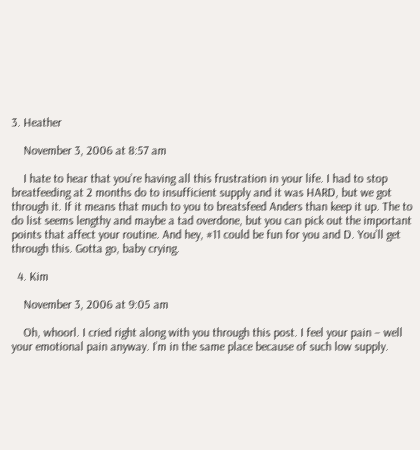3. Heather

    November 3, 2006 at 8:57 am

    I hate to hear that you’re having all this frustration in your life. I had to stop breatfeeding at 2 months do to insufficient supply and it was HARD, but we got through it. If it means that much to you to breatsfeed Anders than keep it up. The to do list seems lengthy and maybe a tad overdone, but you can pick out the important points that affect your routine. And hey, #11 could be fun for you and D. You’ll get through this. Gotta go, baby crying.

  4. Kim

    November 3, 2006 at 9:05 am

    Oh, whoorl. I cried right along with you through this post. I feel your pain – well your emotional pain anyway. I’m in the same place because of such low supply.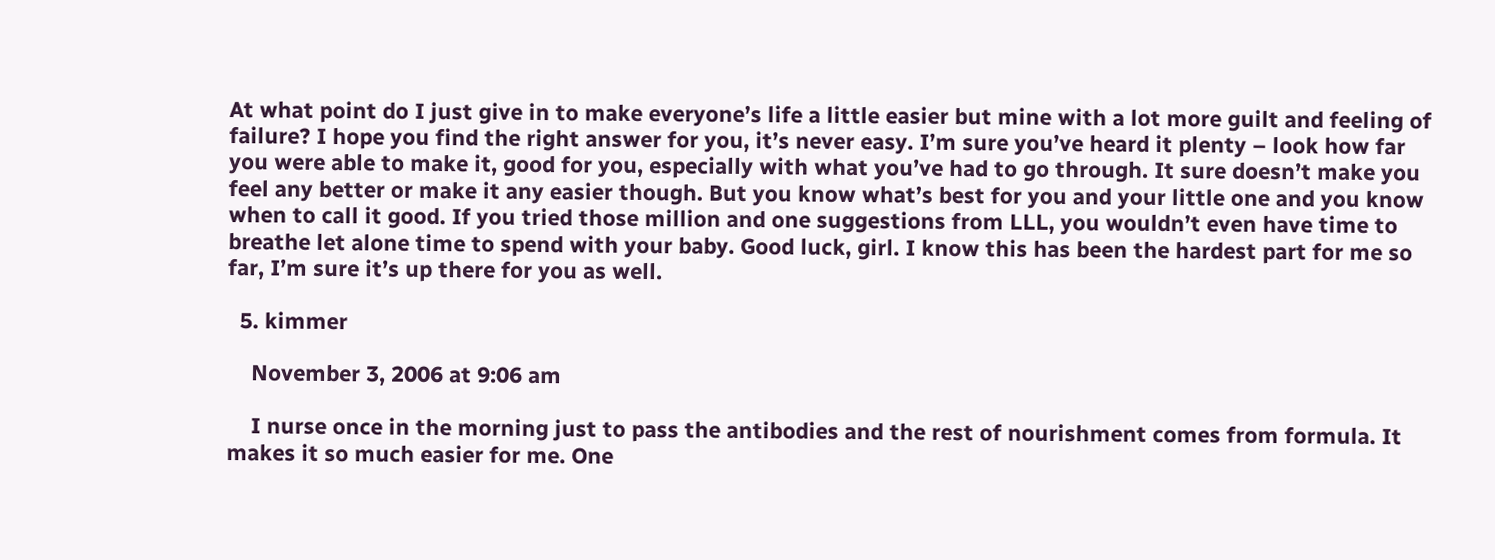At what point do I just give in to make everyone’s life a little easier but mine with a lot more guilt and feeling of failure? I hope you find the right answer for you, it’s never easy. I’m sure you’ve heard it plenty – look how far you were able to make it, good for you, especially with what you’ve had to go through. It sure doesn’t make you feel any better or make it any easier though. But you know what’s best for you and your little one and you know when to call it good. If you tried those million and one suggestions from LLL, you wouldn’t even have time to breathe let alone time to spend with your baby. Good luck, girl. I know this has been the hardest part for me so far, I’m sure it’s up there for you as well.

  5. kimmer

    November 3, 2006 at 9:06 am

    I nurse once in the morning just to pass the antibodies and the rest of nourishment comes from formula. It makes it so much easier for me. One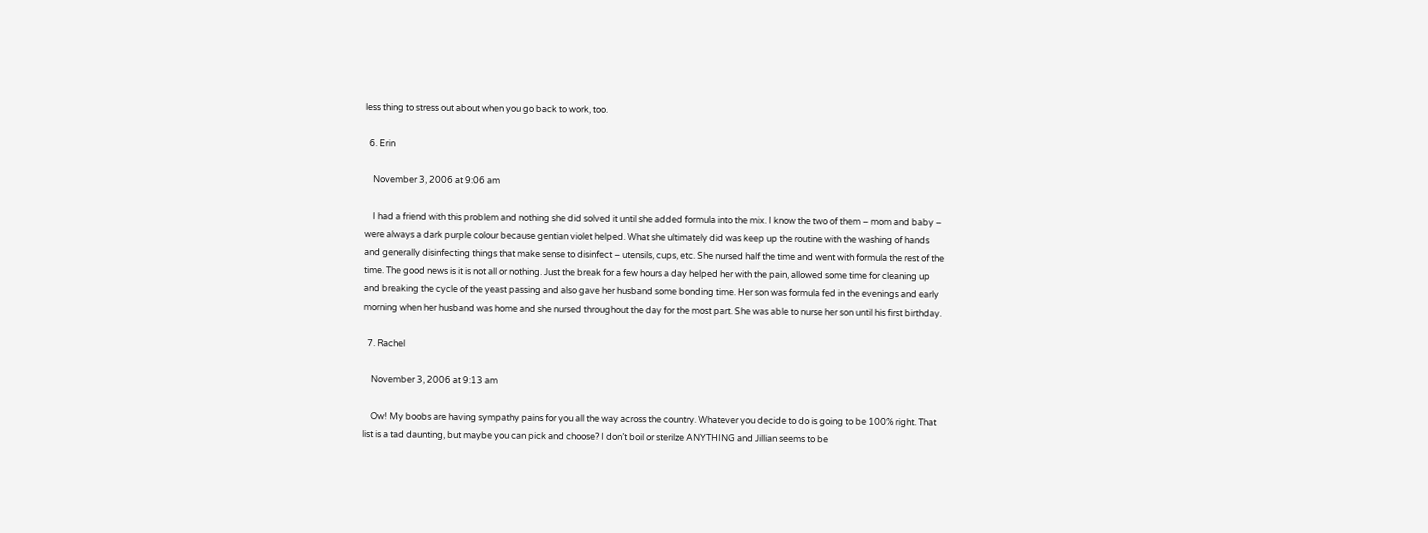less thing to stress out about when you go back to work, too.

  6. Erin

    November 3, 2006 at 9:06 am

    I had a friend with this problem and nothing she did solved it until she added formula into the mix. I know the two of them – mom and baby – were always a dark purple colour because gentian violet helped. What she ultimately did was keep up the routine with the washing of hands and generally disinfecting things that make sense to disinfect – utensils, cups, etc. She nursed half the time and went with formula the rest of the time. The good news is it is not all or nothing. Just the break for a few hours a day helped her with the pain, allowed some time for cleaning up and breaking the cycle of the yeast passing and also gave her husband some bonding time. Her son was formula fed in the evenings and early morning when her husband was home and she nursed throughout the day for the most part. She was able to nurse her son until his first birthday.

  7. Rachel

    November 3, 2006 at 9:13 am

    Ow! My boobs are having sympathy pains for you all the way across the country. Whatever you decide to do is going to be 100% right. That list is a tad daunting, but maybe you can pick and choose? I don’t boil or sterilze ANYTHING and Jillian seems to be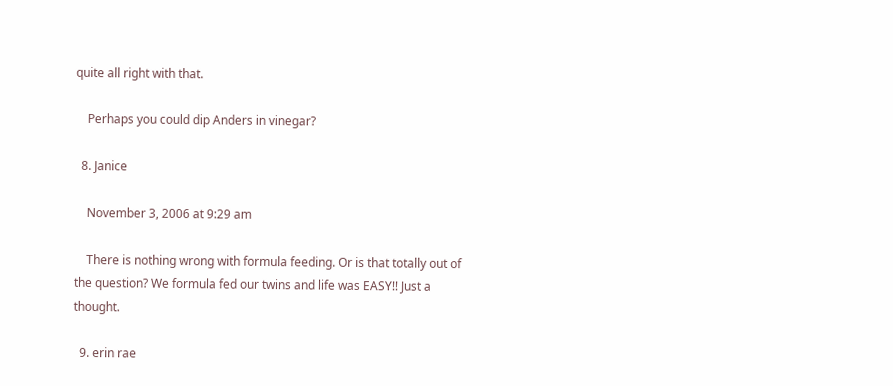quite all right with that.

    Perhaps you could dip Anders in vinegar?

  8. Janice

    November 3, 2006 at 9:29 am

    There is nothing wrong with formula feeding. Or is that totally out of the question? We formula fed our twins and life was EASY!! Just a thought.

  9. erin rae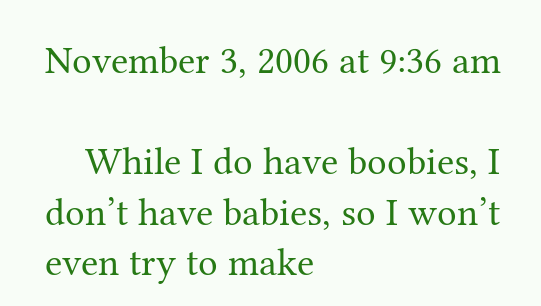November 3, 2006 at 9:36 am

    While I do have boobies, I don’t have babies, so I won’t even try to make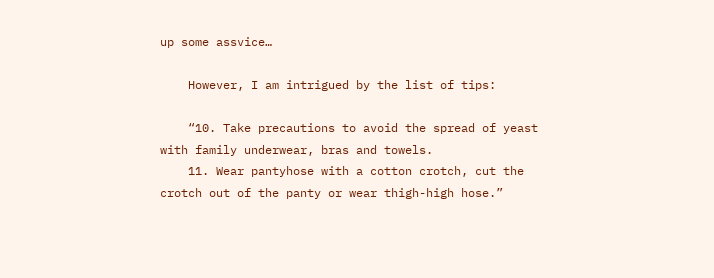up some assvice…

    However, I am intrigued by the list of tips:

    “10. Take precautions to avoid the spread of yeast with family underwear, bras and towels.
    11. Wear pantyhose with a cotton crotch, cut the crotch out of the panty or wear thigh-high hose.”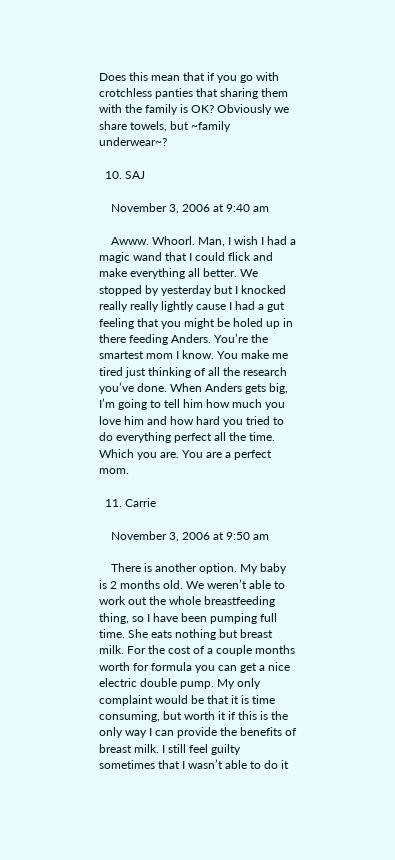Does this mean that if you go with crotchless panties that sharing them with the family is OK? Obviously we share towels, but ~family underwear~?

  10. SAJ

    November 3, 2006 at 9:40 am

    Awww. Whoorl. Man, I wish I had a magic wand that I could flick and make everything all better. We stopped by yesterday but I knocked really really lightly cause I had a gut feeling that you might be holed up in there feeding Anders. You’re the smartest mom I know. You make me tired just thinking of all the research you’ve done. When Anders gets big, I’m going to tell him how much you love him and how hard you tried to do everything perfect all the time. Which you are. You are a perfect mom.

  11. Carrie

    November 3, 2006 at 9:50 am

    There is another option. My baby is 2 months old. We weren’t able to work out the whole breastfeeding thing, so I have been pumping full time. She eats nothing but breast milk. For the cost of a couple months worth for formula you can get a nice electric double pump. My only complaint would be that it is time consuming, but worth it if this is the only way I can provide the benefits of breast milk. I still feel guilty sometimes that I wasn’t able to do it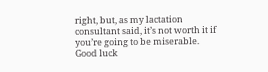right, but, as my lactation consultant said, it’s not worth it if you’re going to be miserable. Good luck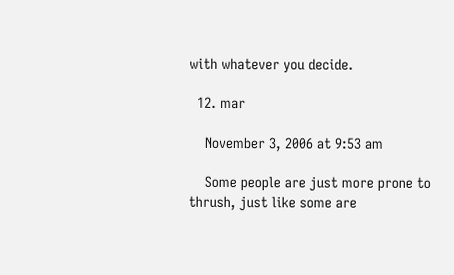with whatever you decide.

  12. mar

    November 3, 2006 at 9:53 am

    Some people are just more prone to thrush, just like some are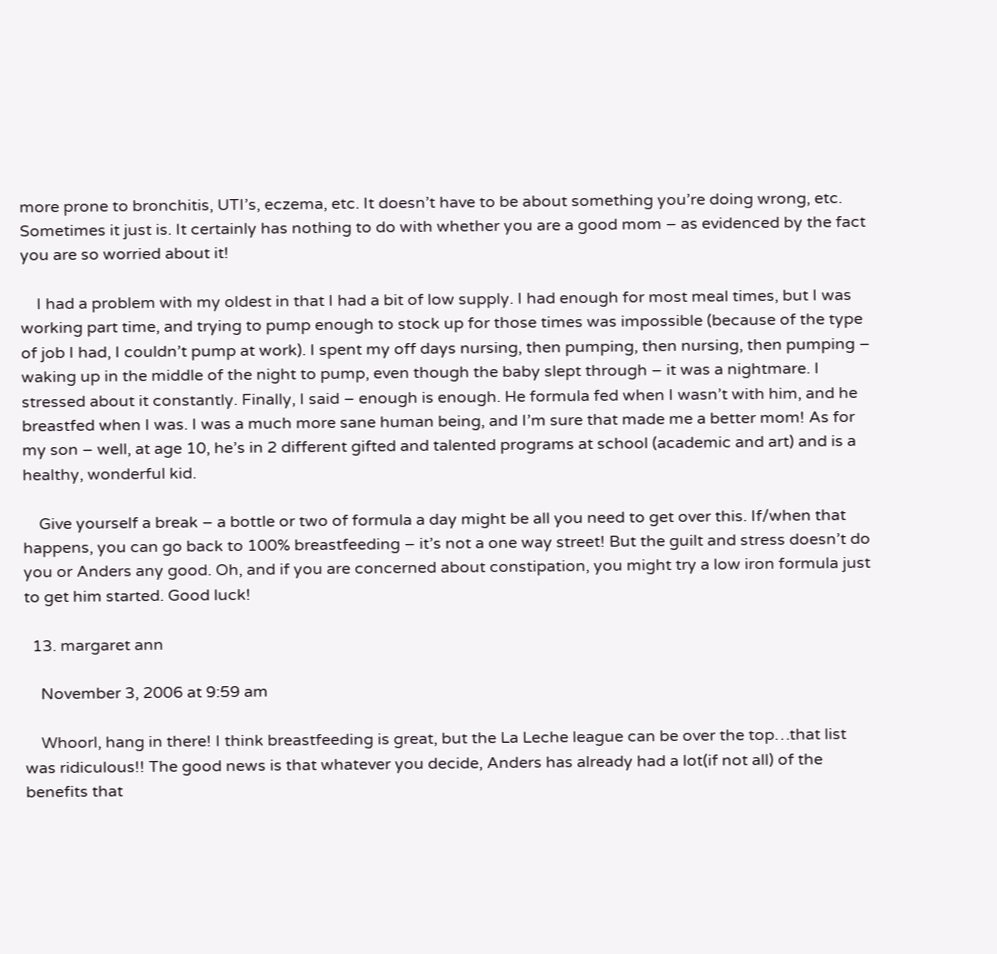more prone to bronchitis, UTI’s, eczema, etc. It doesn’t have to be about something you’re doing wrong, etc. Sometimes it just is. It certainly has nothing to do with whether you are a good mom – as evidenced by the fact you are so worried about it!

    I had a problem with my oldest in that I had a bit of low supply. I had enough for most meal times, but I was working part time, and trying to pump enough to stock up for those times was impossible (because of the type of job I had, I couldn’t pump at work). I spent my off days nursing, then pumping, then nursing, then pumping – waking up in the middle of the night to pump, even though the baby slept through – it was a nightmare. I stressed about it constantly. Finally, I said – enough is enough. He formula fed when I wasn’t with him, and he breastfed when I was. I was a much more sane human being, and I’m sure that made me a better mom! As for my son – well, at age 10, he’s in 2 different gifted and talented programs at school (academic and art) and is a healthy, wonderful kid.

    Give yourself a break – a bottle or two of formula a day might be all you need to get over this. If/when that happens, you can go back to 100% breastfeeding – it’s not a one way street! But the guilt and stress doesn’t do you or Anders any good. Oh, and if you are concerned about constipation, you might try a low iron formula just to get him started. Good luck!

  13. margaret ann

    November 3, 2006 at 9:59 am

    Whoorl, hang in there! I think breastfeeding is great, but the La Leche league can be over the top…that list was ridiculous!! The good news is that whatever you decide, Anders has already had a lot(if not all) of the benefits that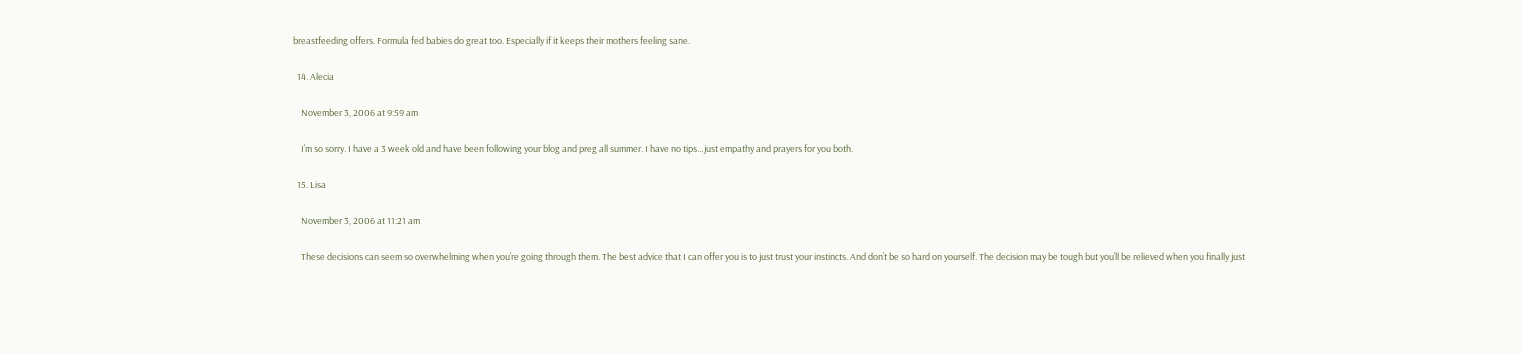breastfeeding offers. Formula fed babies do great too. Especially if it keeps their mothers feeling sane.

  14. Alecia

    November 3, 2006 at 9:59 am

    I’m so sorry. I have a 3 week old and have been following your blog and preg all summer. I have no tips…just empathy and prayers for you both.

  15. Lisa

    November 3, 2006 at 11:21 am

    These decisions can seem so overwhelming when you’re going through them. The best advice that I can offer you is to just trust your instincts. And don’t be so hard on yourself. The decision may be tough but you’ll be relieved when you finally just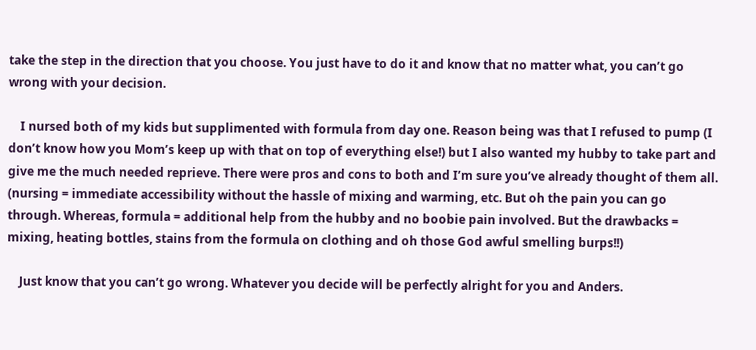take the step in the direction that you choose. You just have to do it and know that no matter what, you can’t go wrong with your decision.

    I nursed both of my kids but supplimented with formula from day one. Reason being was that I refused to pump (I don’t know how you Mom’s keep up with that on top of everything else!) but I also wanted my hubby to take part and give me the much needed reprieve. There were pros and cons to both and I’m sure you’ve already thought of them all. (nursing = immediate accessibility without the hassle of mixing and warming, etc. But oh the pain you can go through. Whereas, formula = additional help from the hubby and no boobie pain involved. But the drawbacks = mixing, heating bottles, stains from the formula on clothing and oh those God awful smelling burps!!)

    Just know that you can’t go wrong. Whatever you decide will be perfectly alright for you and Anders.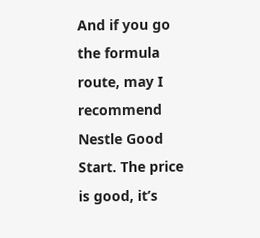And if you go the formula route, may I recommend Nestle Good Start. The price is good, it’s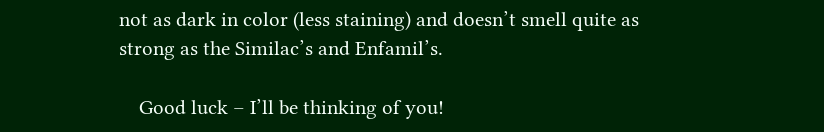not as dark in color (less staining) and doesn’t smell quite as strong as the Similac’s and Enfamil’s.

    Good luck – I’ll be thinking of you!